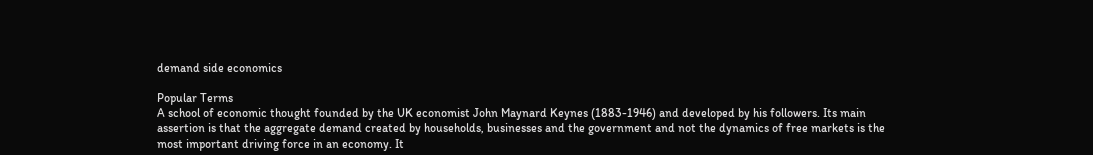demand side economics

Popular Terms
A school of economic thought founded by the UK economist John Maynard Keynes (1883-1946) and developed by his followers. Its main assertion is that the aggregate demand created by households, businesses and the government and not the dynamics of free markets is the most important driving force in an economy. It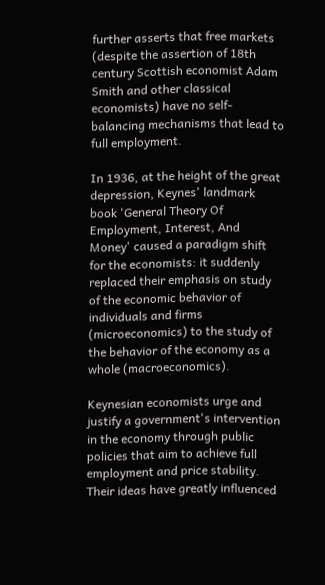further asserts that free markets (despite the assertion of 18th century Scottish economist Adam Smith and other classical economists) have no self-balancing mechanisms that lead to full employment.

In 1936, at the height of the great depression, Keynes' landmark book 'General Theory Of Employment, Interest, And Money' caused a paradigm shift for the economists: it suddenly replaced their emphasis on study of the economic behavior of individuals and firms (microeconomics) to the study of the behavior of the economy as a whole (macroeconomics).

Keynesian economists urge and justify a government's intervention in the economy through public policies that aim to achieve full employment and price stability. Their ideas have greatly influenced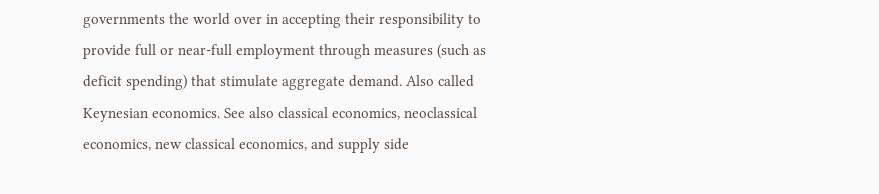governments the world over in accepting their responsibility to provide full or near-full employment through measures (such as deficit spending) that stimulate aggregate demand. Also called Keynesian economics. See also classical economics, neoclassical economics, new classical economics, and supply side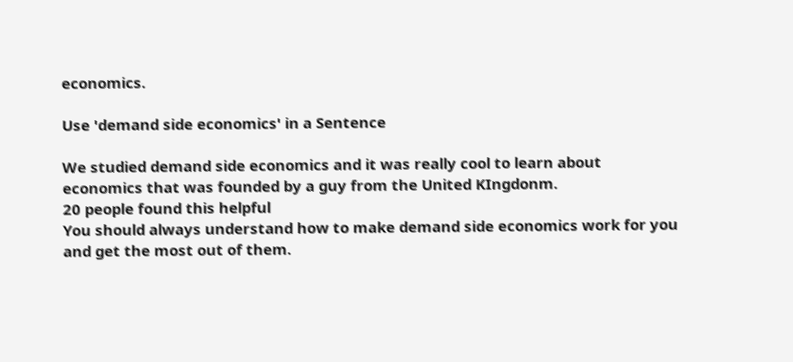economics.

Use 'demand side economics' in a Sentence

We studied demand side economics and it was really cool to learn about economics that was founded by a guy from the United KIngdonm.
20 people found this helpful
You should always understand how to make demand side economics work for you and get the most out of them.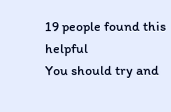19 people found this helpful
You should try and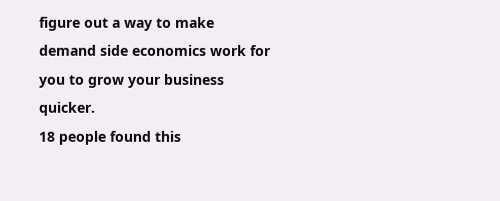figure out a way to make demand side economics work for you to grow your business quicker.
18 people found this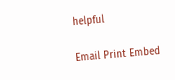helpful

Email Print Embed